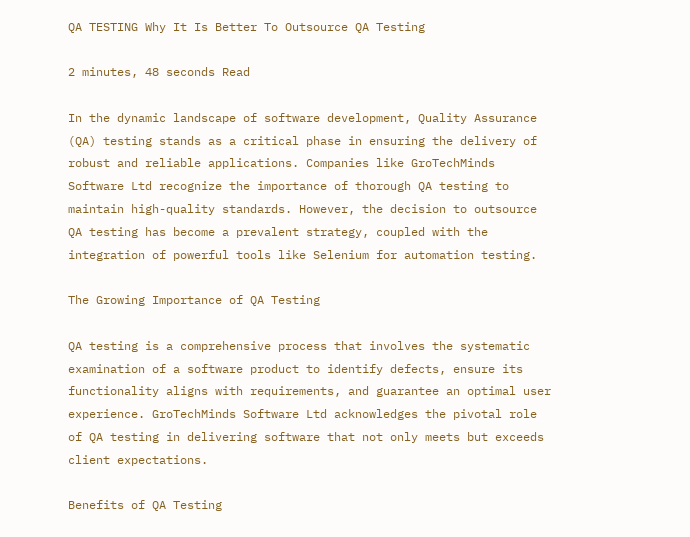QA TESTING Why It Is Better To Outsource QA Testing

2 minutes, 48 seconds Read

In the dynamic landscape of software development, Quality Assurance (QA) testing stands as a critical phase in ensuring the delivery of robust and reliable applications. Companies like GroTechMinds Software Ltd recognize the importance of thorough QA testing to maintain high-quality standards. However, the decision to outsource QA testing has become a prevalent strategy, coupled with the integration of powerful tools like Selenium for automation testing.

The Growing Importance of QA Testing

QA testing is a comprehensive process that involves the systematic examination of a software product to identify defects, ensure its functionality aligns with requirements, and guarantee an optimal user experience. GroTechMinds Software Ltd acknowledges the pivotal role of QA testing in delivering software that not only meets but exceeds client expectations.

Benefits of QA Testing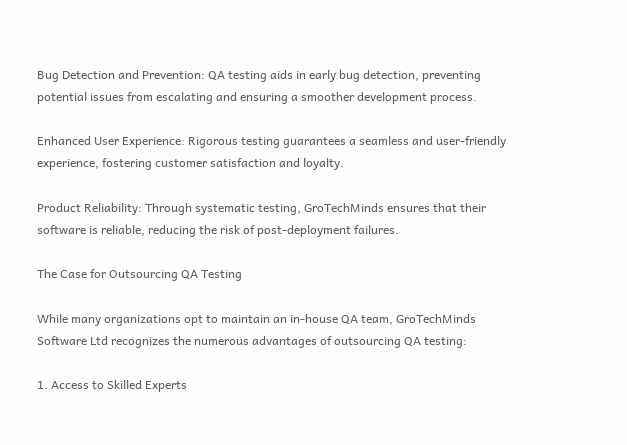Bug Detection and Prevention: QA testing aids in early bug detection, preventing potential issues from escalating and ensuring a smoother development process.

Enhanced User Experience: Rigorous testing guarantees a seamless and user-friendly experience, fostering customer satisfaction and loyalty.

Product Reliability: Through systematic testing, GroTechMinds ensures that their software is reliable, reducing the risk of post-deployment failures.

The Case for Outsourcing QA Testing

While many organizations opt to maintain an in-house QA team, GroTechMinds Software Ltd recognizes the numerous advantages of outsourcing QA testing:

1. Access to Skilled Experts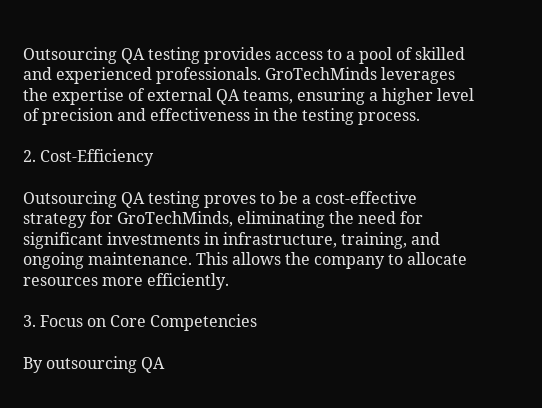Outsourcing QA testing provides access to a pool of skilled and experienced professionals. GroTechMinds leverages the expertise of external QA teams, ensuring a higher level of precision and effectiveness in the testing process.

2. Cost-Efficiency

Outsourcing QA testing proves to be a cost-effective strategy for GroTechMinds, eliminating the need for significant investments in infrastructure, training, and ongoing maintenance. This allows the company to allocate resources more efficiently.

3. Focus on Core Competencies

By outsourcing QA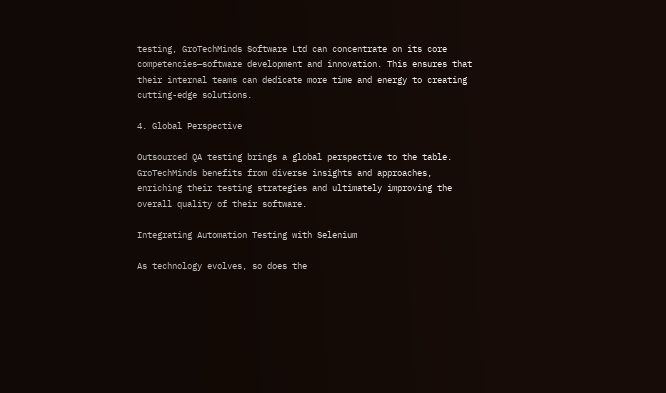testing, GroTechMinds Software Ltd can concentrate on its core competencies—software development and innovation. This ensures that their internal teams can dedicate more time and energy to creating cutting-edge solutions.

4. Global Perspective

Outsourced QA testing brings a global perspective to the table. GroTechMinds benefits from diverse insights and approaches, enriching their testing strategies and ultimately improving the overall quality of their software.

Integrating Automation Testing with Selenium

As technology evolves, so does the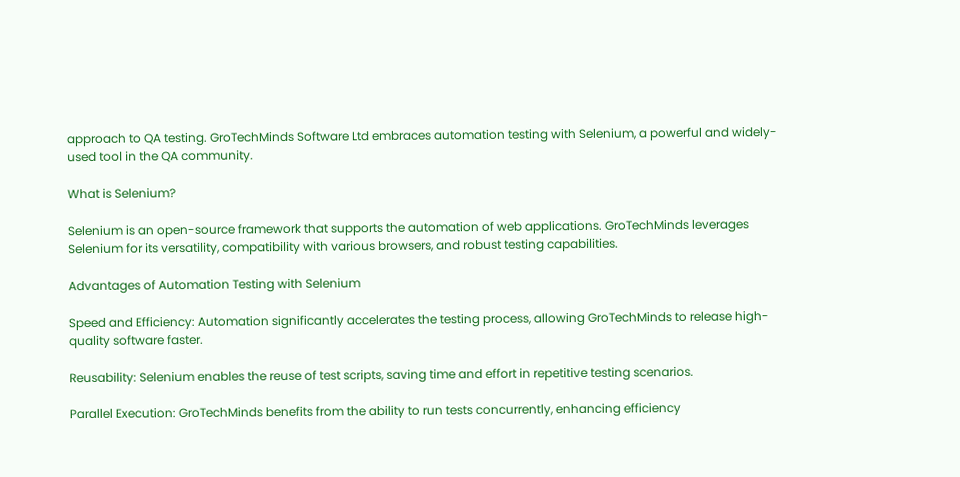approach to QA testing. GroTechMinds Software Ltd embraces automation testing with Selenium, a powerful and widely-used tool in the QA community.

What is Selenium?

Selenium is an open-source framework that supports the automation of web applications. GroTechMinds leverages Selenium for its versatility, compatibility with various browsers, and robust testing capabilities.

Advantages of Automation Testing with Selenium

Speed and Efficiency: Automation significantly accelerates the testing process, allowing GroTechMinds to release high-quality software faster.

Reusability: Selenium enables the reuse of test scripts, saving time and effort in repetitive testing scenarios.

Parallel Execution: GroTechMinds benefits from the ability to run tests concurrently, enhancing efficiency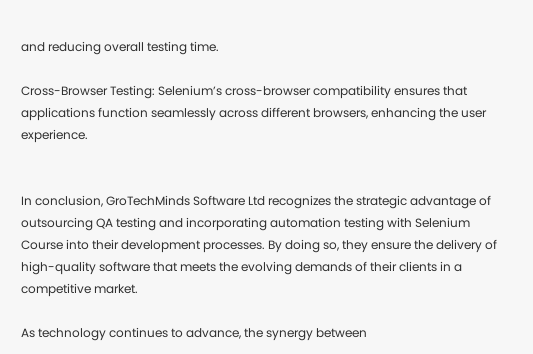and reducing overall testing time.

Cross-Browser Testing: Selenium’s cross-browser compatibility ensures that applications function seamlessly across different browsers, enhancing the user experience.


In conclusion, GroTechMinds Software Ltd recognizes the strategic advantage of outsourcing QA testing and incorporating automation testing with Selenium Course into their development processes. By doing so, they ensure the delivery of high-quality software that meets the evolving demands of their clients in a competitive market.

As technology continues to advance, the synergy between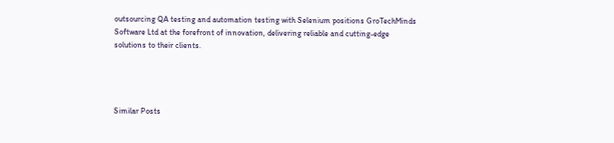outsourcing QA testing and automation testing with Selenium positions GroTechMinds Software Ltd at the forefront of innovation, delivering reliable and cutting-edge solutions to their clients.




Similar Posts